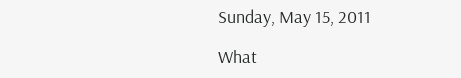Sunday, May 15, 2011

What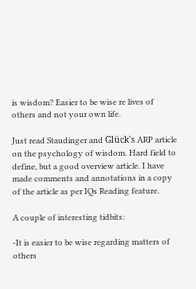is wisdom? Easier to be wise re lives of others and not your own life.

Just read Staudinger and Glück's ARP article on the psychology of wisdom. Hard field to define, but a good overview article. I have made comments and annotations in a copy of the article as per IQs Reading feature.

A couple of interesting tidbits:

-It is easier to be wise regarding matters of others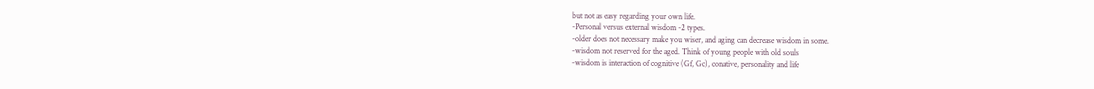but not as easy regarding your own life.
-Personal versus external wisdom -2 types.
-older does not necessary make you wiser, and aging can decrease wisdom in some.
-wisdom not reserved for the aged. Think of young people with old souls
-wisdom is interaction of cognitive (Gf, Gc), conative, personality and life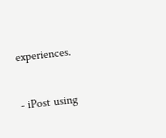experiences.

- iPost using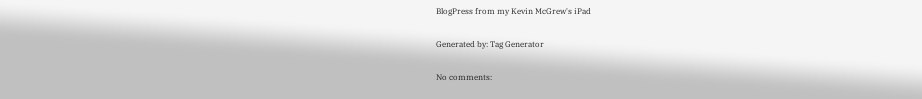BlogPress from my Kevin McGrew's iPad

Generated by: Tag Generator

No comments: